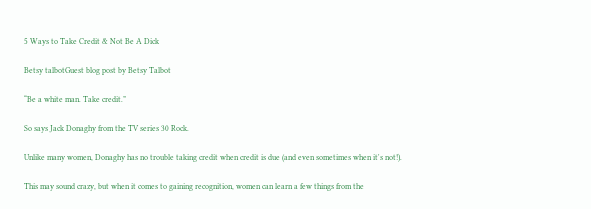5 Ways to Take Credit & Not Be A Dick

Betsy talbotGuest blog post by Betsy Talbot

“Be a white man. Take credit.”

So says Jack Donaghy from the TV series 30 Rock.

Unlike many women, Donaghy has no trouble taking credit when credit is due (and even sometimes when it's not!).

This may sound crazy, but when it comes to gaining recognition, women can learn a few things from the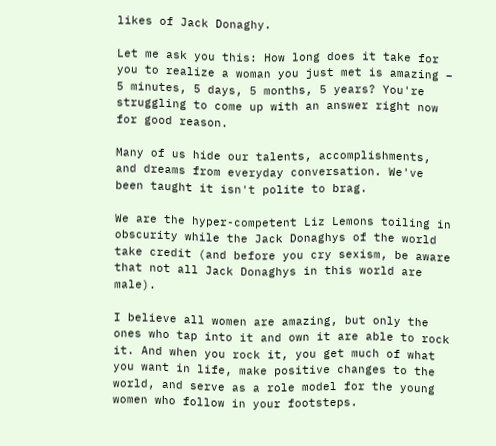likes of Jack Donaghy.

Let me ask you this: How long does it take for you to realize a woman you just met is amazing – 5 minutes, 5 days, 5 months, 5 years? You're struggling to come up with an answer right now for good reason.

Many of us hide our talents, accomplishments, and dreams from everyday conversation. We've been taught it isn't polite to brag.

We are the hyper-competent Liz Lemons toiling in obscurity while the Jack Donaghys of the world take credit (and before you cry sexism, be aware that not all Jack Donaghys in this world are male).

I believe all women are amazing, but only the ones who tap into it and own it are able to rock it. And when you rock it, you get much of what you want in life, make positive changes to the world, and serve as a role model for the young women who follow in your footsteps.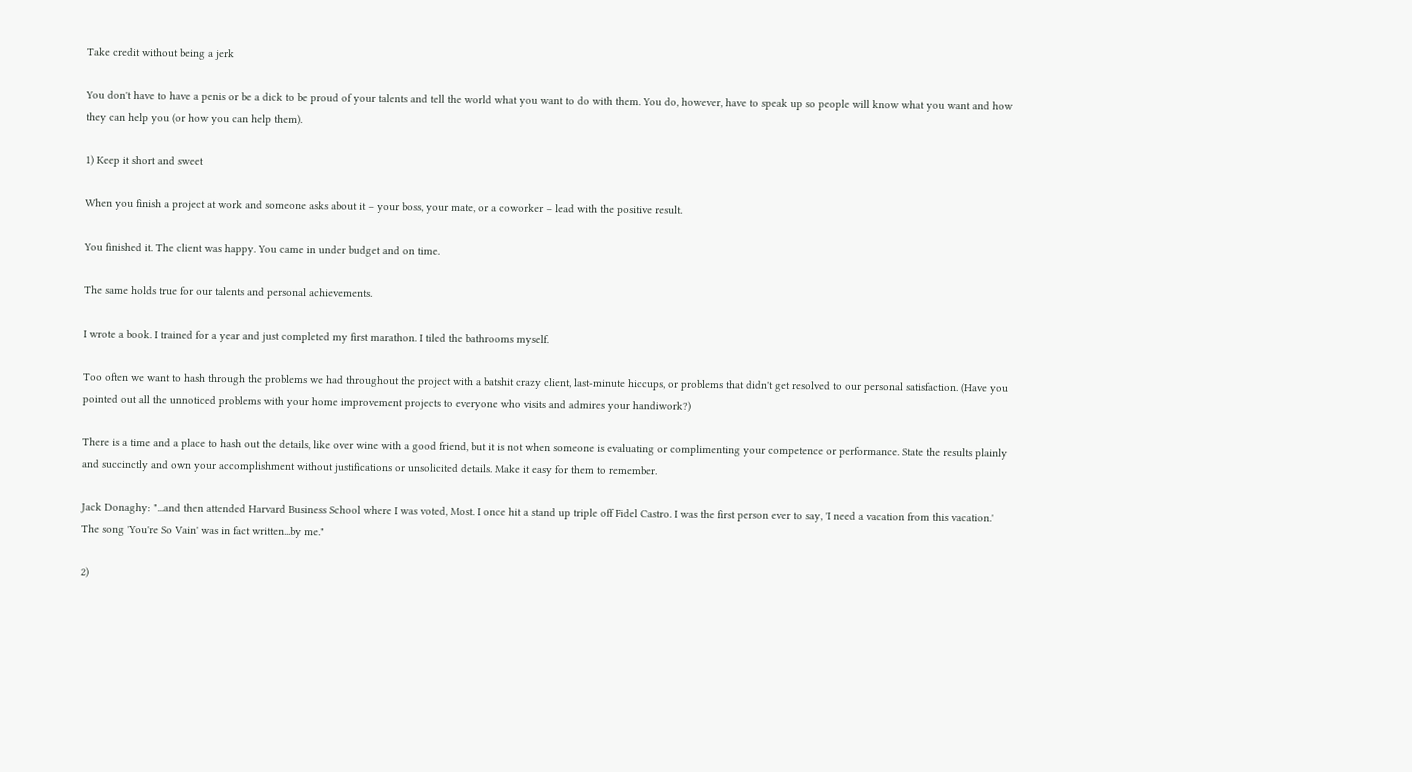Take credit without being a jerk

You don't have to have a penis or be a dick to be proud of your talents and tell the world what you want to do with them. You do, however, have to speak up so people will know what you want and how they can help you (or how you can help them).

1) Keep it short and sweet

When you finish a project at work and someone asks about it – your boss, your mate, or a coworker – lead with the positive result.

You finished it. The client was happy. You came in under budget and on time.

The same holds true for our talents and personal achievements.

I wrote a book. I trained for a year and just completed my first marathon. I tiled the bathrooms myself.

Too often we want to hash through the problems we had throughout the project with a batshit crazy client, last-minute hiccups, or problems that didn't get resolved to our personal satisfaction. (Have you pointed out all the unnoticed problems with your home improvement projects to everyone who visits and admires your handiwork?)

There is a time and a place to hash out the details, like over wine with a good friend, but it is not when someone is evaluating or complimenting your competence or performance. State the results plainly and succinctly and own your accomplishment without justifications or unsolicited details. Make it easy for them to remember.

Jack Donaghy: "...and then attended Harvard Business School where I was voted, Most. I once hit a stand up triple off Fidel Castro. I was the first person ever to say, 'I need a vacation from this vacation.' The song 'You're So Vain' was in fact written...by me."

2)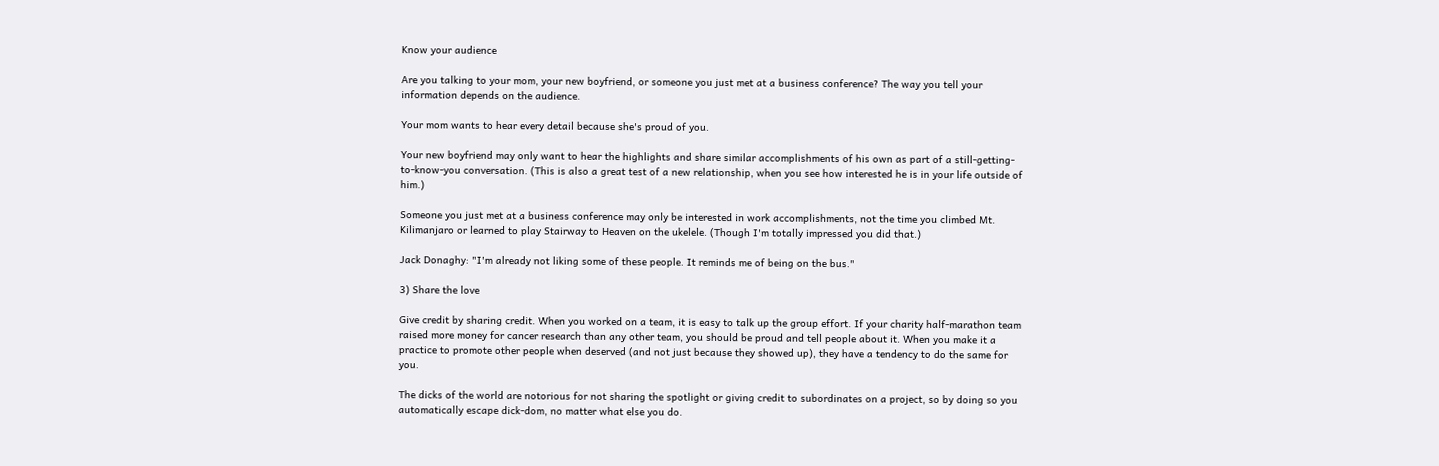Know your audience

Are you talking to your mom, your new boyfriend, or someone you just met at a business conference? The way you tell your information depends on the audience.

Your mom wants to hear every detail because she's proud of you.

Your new boyfriend may only want to hear the highlights and share similar accomplishments of his own as part of a still-getting-to-know-you conversation. (This is also a great test of a new relationship, when you see how interested he is in your life outside of him.)

Someone you just met at a business conference may only be interested in work accomplishments, not the time you climbed Mt. Kilimanjaro or learned to play Stairway to Heaven on the ukelele. (Though I'm totally impressed you did that.)

Jack Donaghy: "I'm already not liking some of these people. It reminds me of being on the bus."

3) Share the love

Give credit by sharing credit. When you worked on a team, it is easy to talk up the group effort. If your charity half-marathon team raised more money for cancer research than any other team, you should be proud and tell people about it. When you make it a practice to promote other people when deserved (and not just because they showed up), they have a tendency to do the same for you.

The dicks of the world are notorious for not sharing the spotlight or giving credit to subordinates on a project, so by doing so you automatically escape dick-dom, no matter what else you do.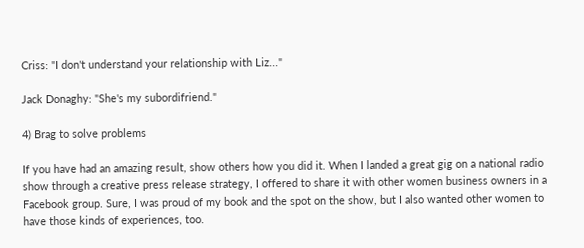Criss: "I don't understand your relationship with Liz..."

Jack Donaghy: "She's my subordifriend."

4) Brag to solve problems

If you have had an amazing result, show others how you did it. When I landed a great gig on a national radio show through a creative press release strategy, I offered to share it with other women business owners in a Facebook group. Sure, I was proud of my book and the spot on the show, but I also wanted other women to have those kinds of experiences, too.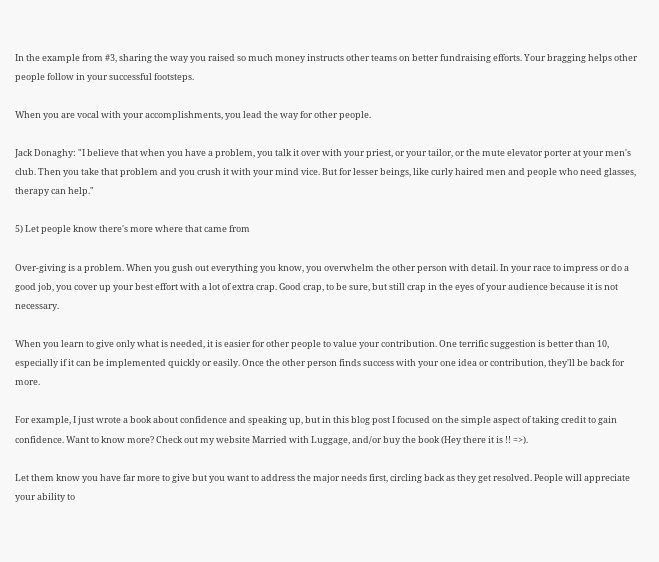In the example from #3, sharing the way you raised so much money instructs other teams on better fundraising efforts. Your bragging helps other people follow in your successful footsteps.

When you are vocal with your accomplishments, you lead the way for other people.

Jack Donaghy: "I believe that when you have a problem, you talk it over with your priest, or your tailor, or the mute elevator porter at your men's club. Then you take that problem and you crush it with your mind vice. But for lesser beings, like curly haired men and people who need glasses, therapy can help."

5) Let people know there's more where that came from

Over-giving is a problem. When you gush out everything you know, you overwhelm the other person with detail. In your race to impress or do a good job, you cover up your best effort with a lot of extra crap. Good crap, to be sure, but still crap in the eyes of your audience because it is not necessary.

When you learn to give only what is needed, it is easier for other people to value your contribution. One terrific suggestion is better than 10, especially if it can be implemented quickly or easily. Once the other person finds success with your one idea or contribution, they'll be back for more.

For example, I just wrote a book about confidence and speaking up, but in this blog post I focused on the simple aspect of taking credit to gain confidence. Want to know more? Check out my website Married with Luggage, and/or buy the book (Hey there it is !! =>).

Let them know you have far more to give but you want to address the major needs first, circling back as they get resolved. People will appreciate your ability to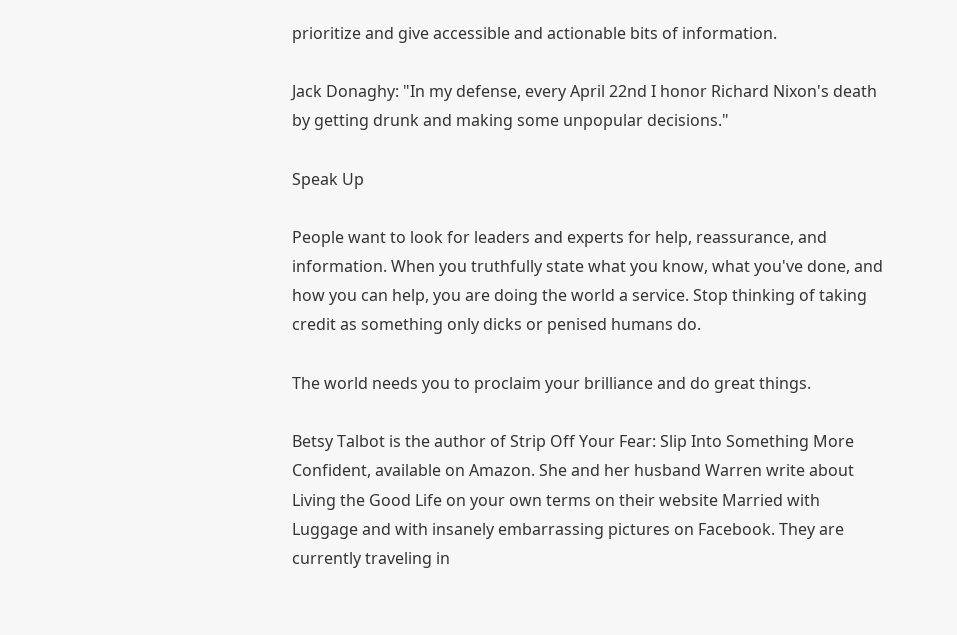prioritize and give accessible and actionable bits of information.

Jack Donaghy: "In my defense, every April 22nd I honor Richard Nixon's death by getting drunk and making some unpopular decisions."

Speak Up

People want to look for leaders and experts for help, reassurance, and information. When you truthfully state what you know, what you've done, and how you can help, you are doing the world a service. Stop thinking of taking credit as something only dicks or penised humans do.

The world needs you to proclaim your brilliance and do great things.

Betsy Talbot is the author of Strip Off Your Fear: Slip Into Something More Confident, available on Amazon. She and her husband Warren write about Living the Good Life on your own terms on their website Married with Luggage and with insanely embarrassing pictures on Facebook. They are currently traveling in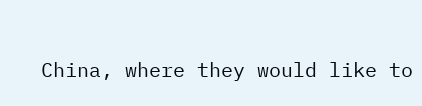China, where they would like to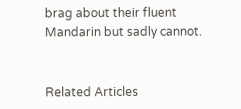brag about their fluent Mandarin but sadly cannot.


Related Articles